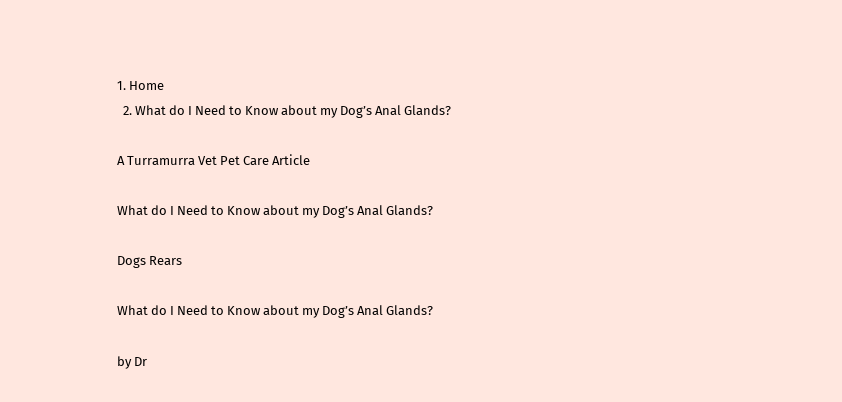1. Home
  2. What do I Need to Know about my Dog’s Anal Glands?

A Turramurra Vet Pet Care Article

What do I Need to Know about my Dog’s Anal Glands?

Dogs Rears

What do I Need to Know about my Dog’s Anal Glands?

by Dr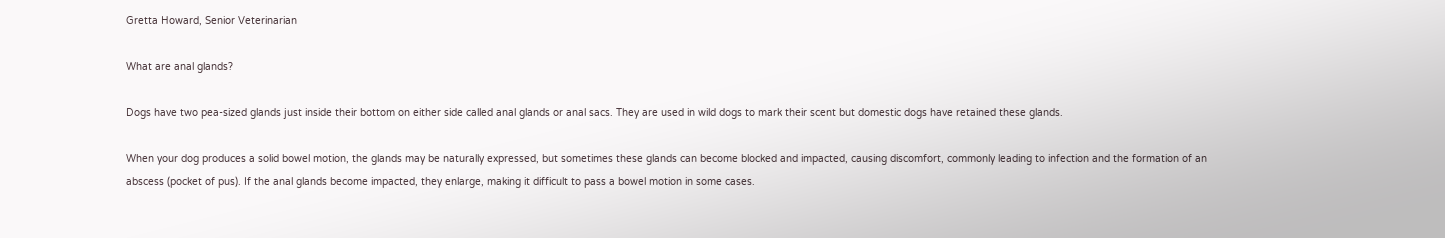Gretta Howard, Senior Veterinarian

What are anal glands?

Dogs have two pea-sized glands just inside their bottom on either side called anal glands or anal sacs. They are used in wild dogs to mark their scent but domestic dogs have retained these glands.

When your dog produces a solid bowel motion, the glands may be naturally expressed, but sometimes these glands can become blocked and impacted, causing discomfort, commonly leading to infection and the formation of an abscess (pocket of pus). If the anal glands become impacted, they enlarge, making it difficult to pass a bowel motion in some cases.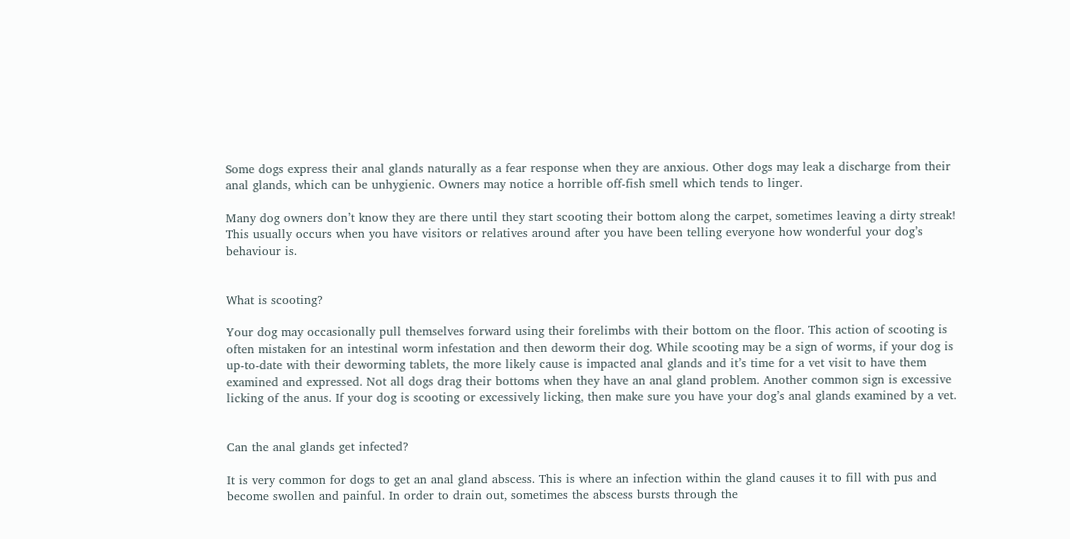Some dogs express their anal glands naturally as a fear response when they are anxious. Other dogs may leak a discharge from their anal glands, which can be unhygienic. Owners may notice a horrible off-fish smell which tends to linger.

Many dog owners don’t know they are there until they start scooting their bottom along the carpet, sometimes leaving a dirty streak! This usually occurs when you have visitors or relatives around after you have been telling everyone how wonderful your dog’s behaviour is.


What is scooting?

Your dog may occasionally pull themselves forward using their forelimbs with their bottom on the floor. This action of scooting is often mistaken for an intestinal worm infestation and then deworm their dog. While scooting may be a sign of worms, if your dog is up-to-date with their deworming tablets, the more likely cause is impacted anal glands and it’s time for a vet visit to have them examined and expressed. Not all dogs drag their bottoms when they have an anal gland problem. Another common sign is excessive licking of the anus. If your dog is scooting or excessively licking, then make sure you have your dog’s anal glands examined by a vet.


Can the anal glands get infected?

It is very common for dogs to get an anal gland abscess. This is where an infection within the gland causes it to fill with pus and become swollen and painful. In order to drain out, sometimes the abscess bursts through the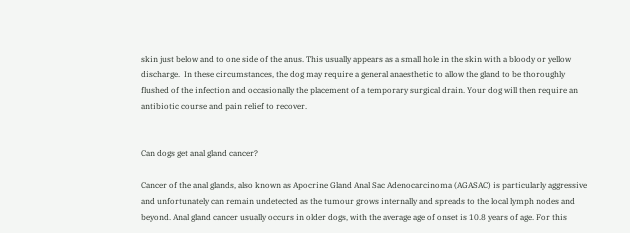skin just below and to one side of the anus. This usually appears as a small hole in the skin with a bloody or yellow discharge.  In these circumstances, the dog may require a general anaesthetic to allow the gland to be thoroughly flushed of the infection and occasionally the placement of a temporary surgical drain. Your dog will then require an antibiotic course and pain relief to recover.


Can dogs get anal gland cancer?

Cancer of the anal glands, also known as Apocrine Gland Anal Sac Adenocarcinoma (AGASAC) is particularly aggressive and unfortunately can remain undetected as the tumour grows internally and spreads to the local lymph nodes and beyond. Anal gland cancer usually occurs in older dogs, with the average age of onset is 10.8 years of age. For this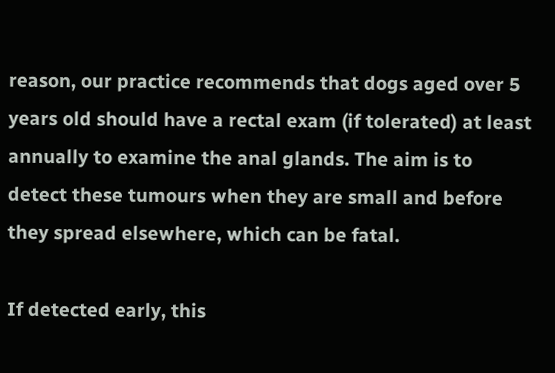reason, our practice recommends that dogs aged over 5 years old should have a rectal exam (if tolerated) at least annually to examine the anal glands. The aim is to detect these tumours when they are small and before they spread elsewhere, which can be fatal.

If detected early, this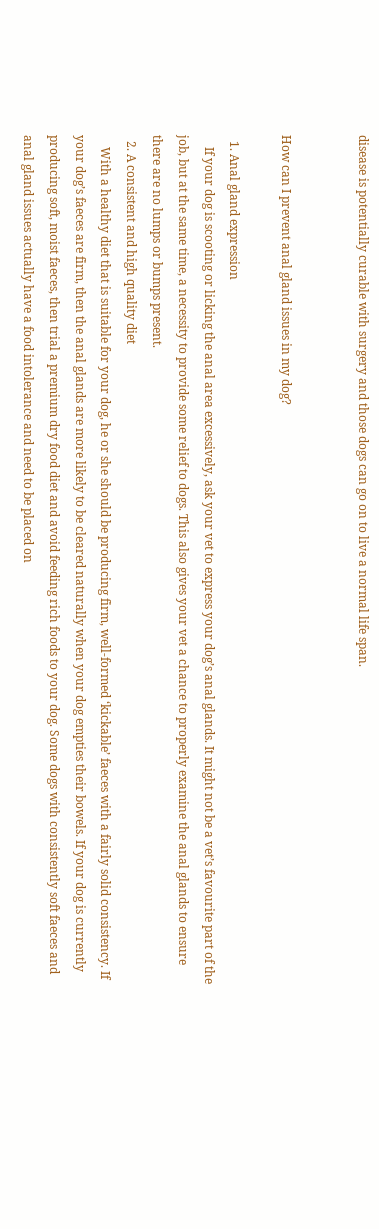disease is potentially curable with surgery and those dogs can go on to live a normal life span.


How can I prevent anal gland issues in my dog?

  1. Anal gland expression
    If your dog is scooting or licking the anal area excessively, ask your vet to express your dog’s anal glands. It might not be a vet’s favourite part of the job, but at the same time, a necessity to provide some relief to dogs. This also gives your vet a chance to properly examine the anal glands to ensure there are no lumps or bumps present.
  2. A consistent and high quality diet
    With a healthy diet that is suitable for your dog, he or she should be producing firm, well-formed ‘kickable’ faeces with a fairly solid consistency. If your dog’s faeces are firm, then the anal glands are more likely to be cleared naturally when your dog empties their bowels. If your dog is currently producing soft, moist faeces, then trial a premium dry food diet and avoid feeding rich foods to your dog. Some dogs with consistently soft faeces and anal gland issues actually have a food intolerance and need to be placed on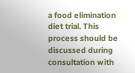a food elimination diet trial. This process should be discussed during consultation with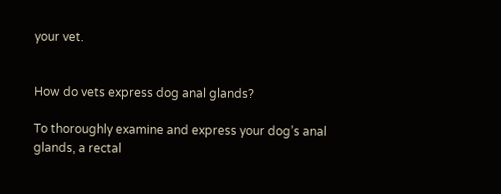your vet.


How do vets express dog anal glands?

To thoroughly examine and express your dog’s anal glands, a rectal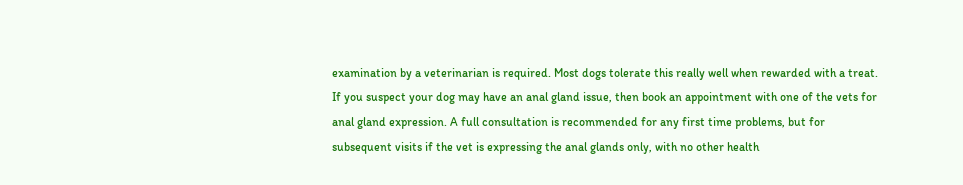examination by a veterinarian is required. Most dogs tolerate this really well when rewarded with a treat. If you suspect your dog may have an anal gland issue, then book an appointment with one of the vets for anal gland expression. A full consultation is recommended for any first time problems, but for subsequent visits if the vet is expressing the anal glands only, with no other health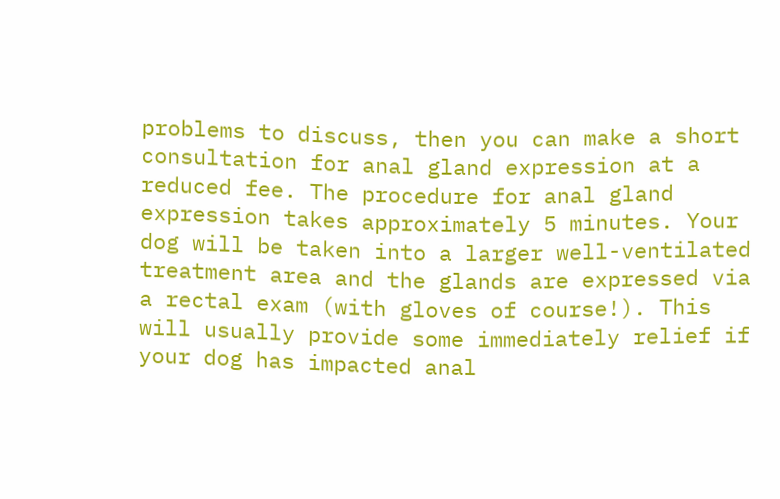problems to discuss, then you can make a short consultation for anal gland expression at a reduced fee. The procedure for anal gland expression takes approximately 5 minutes. Your dog will be taken into a larger well-ventilated treatment area and the glands are expressed via a rectal exam (with gloves of course!). This will usually provide some immediately relief if your dog has impacted anal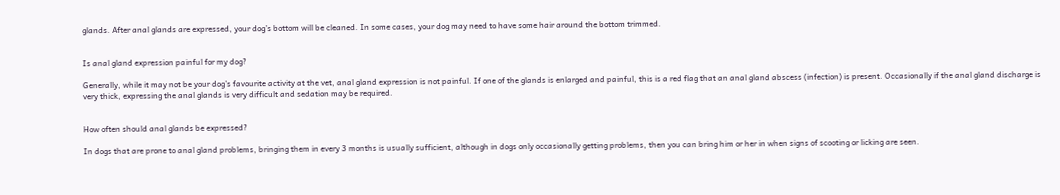glands. After anal glands are expressed, your dog’s bottom will be cleaned. In some cases, your dog may need to have some hair around the bottom trimmed.


Is anal gland expression painful for my dog?

Generally, while it may not be your dog’s favourite activity at the vet, anal gland expression is not painful. If one of the glands is enlarged and painful, this is a red flag that an anal gland abscess (infection) is present. Occasionally if the anal gland discharge is very thick, expressing the anal glands is very difficult and sedation may be required.


How often should anal glands be expressed?

In dogs that are prone to anal gland problems, bringing them in every 3 months is usually sufficient, although in dogs only occasionally getting problems, then you can bring him or her in when signs of scooting or licking are seen.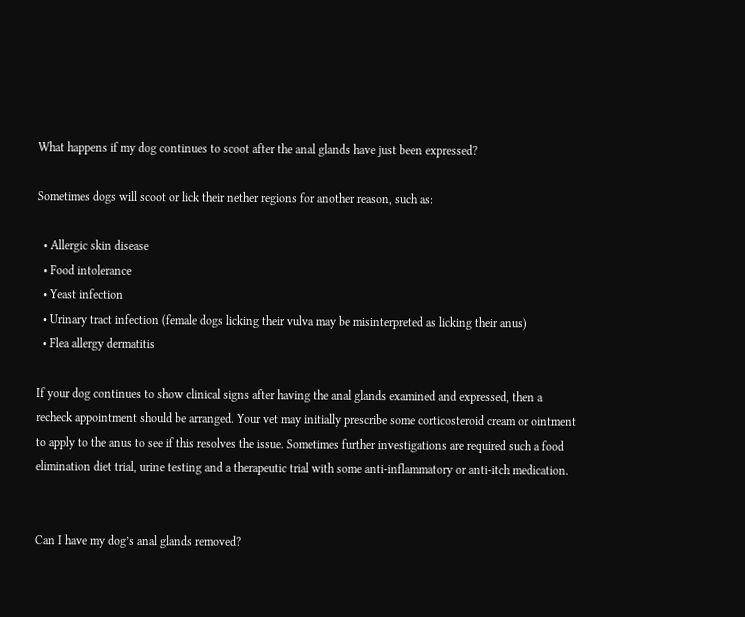What happens if my dog continues to scoot after the anal glands have just been expressed?

Sometimes dogs will scoot or lick their nether regions for another reason, such as:

  • Allergic skin disease
  • Food intolerance
  • Yeast infection
  • Urinary tract infection (female dogs licking their vulva may be misinterpreted as licking their anus)
  • Flea allergy dermatitis

If your dog continues to show clinical signs after having the anal glands examined and expressed, then a recheck appointment should be arranged. Your vet may initially prescribe some corticosteroid cream or ointment to apply to the anus to see if this resolves the issue. Sometimes further investigations are required such a food elimination diet trial, urine testing and a therapeutic trial with some anti-inflammatory or anti-itch medication.


Can I have my dog’s anal glands removed?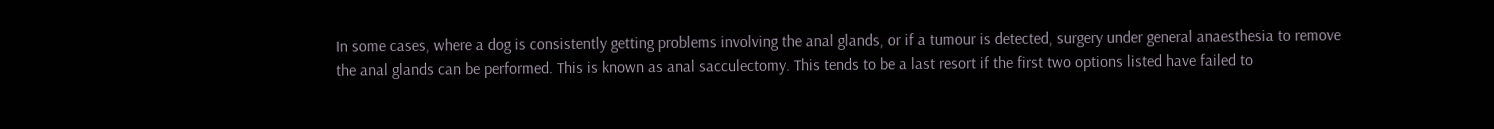In some cases, where a dog is consistently getting problems involving the anal glands, or if a tumour is detected, surgery under general anaesthesia to remove the anal glands can be performed. This is known as anal sacculectomy. This tends to be a last resort if the first two options listed have failed to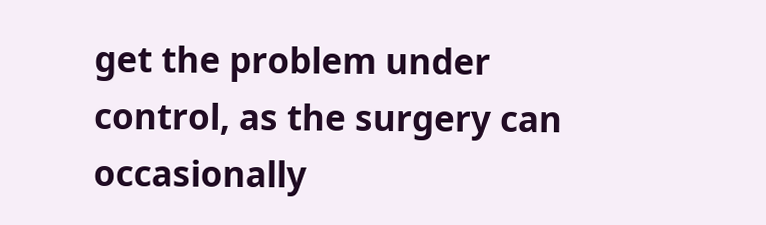get the problem under control, as the surgery can occasionally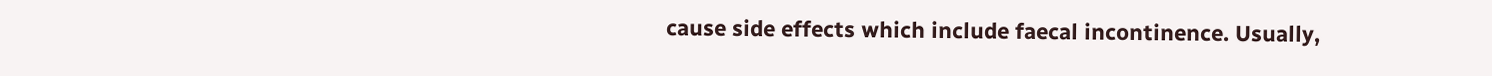cause side effects which include faecal incontinence. Usually,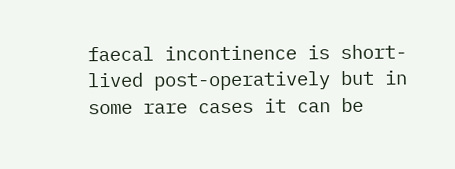faecal incontinence is short-lived post-operatively but in some rare cases it can be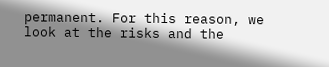permanent. For this reason, we look at the risks and the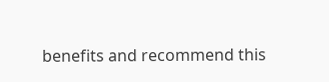benefits and recommend this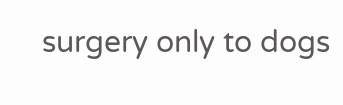surgery only to dogs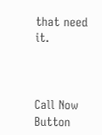that need it.



Call Now Button